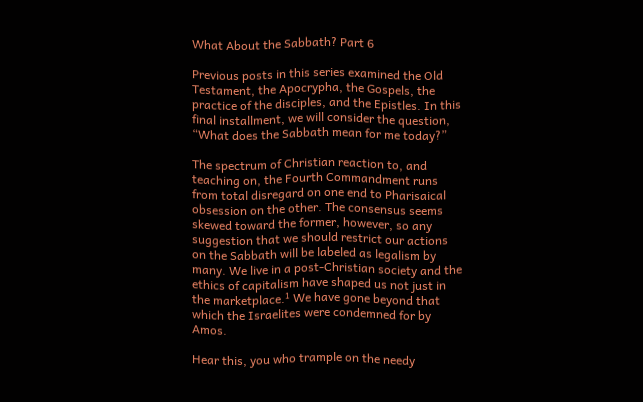What About the Sabbath? Part 6

Previous posts in this series examined the Old Testament, the Apocrypha, the Gospels, the practice of the disciples, and the Epistles. In this final installment, we will consider the question, “What does the Sabbath mean for me today?”

The spectrum of Christian reaction to, and teaching on, the Fourth Commandment runs from total disregard on one end to Pharisaical obsession on the other. The consensus seems skewed toward the former, however, so any suggestion that we should restrict our actions on the Sabbath will be labeled as legalism by many. We live in a post-Christian society and the ethics of capitalism have shaped us not just in the marketplace.¹ We have gone beyond that which the Israelites were condemned for by Amos.

Hear this, you who trample on the needy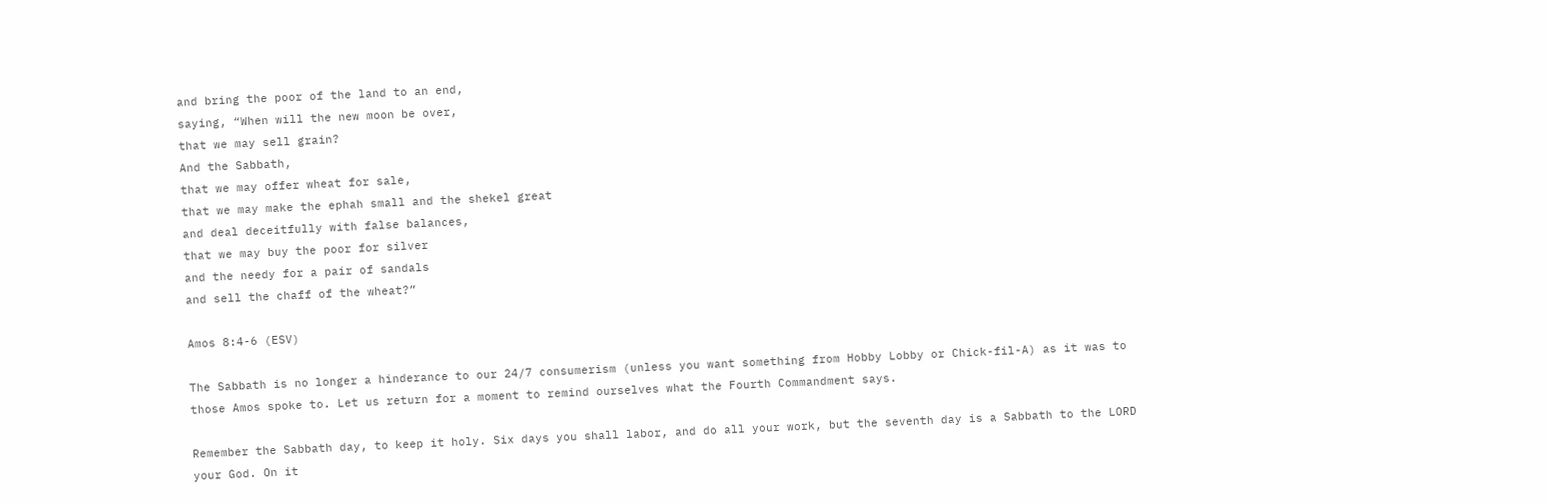and bring the poor of the land to an end,
saying, “When will the new moon be over,
that we may sell grain?
And the Sabbath,
that we may offer wheat for sale,
that we may make the ephah small and the shekel great
and deal deceitfully with false balances,
that we may buy the poor for silver
and the needy for a pair of sandals
and sell the chaff of the wheat?”

Amos 8:4-6 (ESV)

The Sabbath is no longer a hinderance to our 24/7 consumerism (unless you want something from Hobby Lobby or Chick-fil-A) as it was to those Amos spoke to. Let us return for a moment to remind ourselves what the Fourth Commandment says.

Remember the Sabbath day, to keep it holy. Six days you shall labor, and do all your work, but the seventh day is a Sabbath to the LORD your God. On it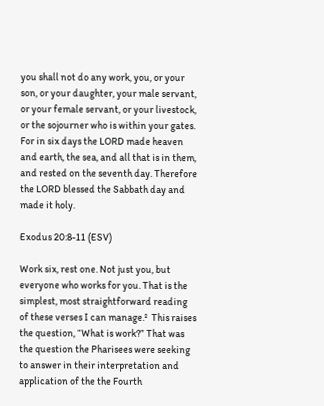you shall not do any work, you, or your son, or your daughter, your male servant, or your female servant, or your livestock, or the sojourner who is within your gates. For in six days the LORD made heaven and earth, the sea, and all that is in them, and rested on the seventh day. Therefore the LORD blessed the Sabbath day and made it holy.

Exodus 20:8-11 (ESV)

Work six, rest one. Not just you, but everyone who works for you. That is the simplest, most straightforward reading of these verses I can manage.²  This raises the question, “What is work?” That was the question the Pharisees were seeking to answer in their interpretation and application of the the Fourth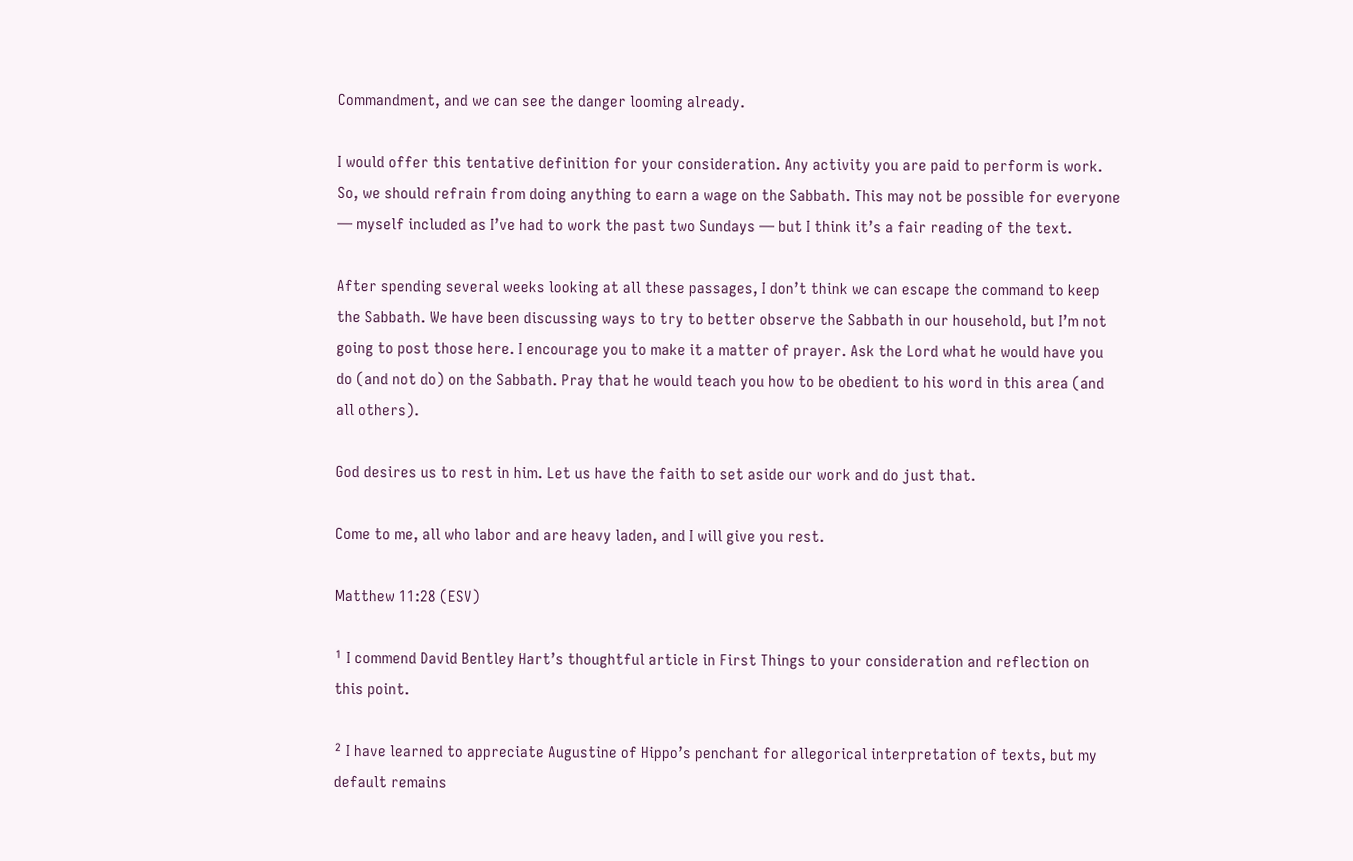Commandment, and we can see the danger looming already.

I would offer this tentative definition for your consideration. Any activity you are paid to perform is work. So, we should refrain from doing anything to earn a wage on the Sabbath. This may not be possible for everyone — myself included as I’ve had to work the past two Sundays — but I think it’s a fair reading of the text.

After spending several weeks looking at all these passages, I don’t think we can escape the command to keep the Sabbath. We have been discussing ways to try to better observe the Sabbath in our household, but I’m not going to post those here. I encourage you to make it a matter of prayer. Ask the Lord what he would have you do (and not do) on the Sabbath. Pray that he would teach you how to be obedient to his word in this area (and all others).

God desires us to rest in him. Let us have the faith to set aside our work and do just that.

Come to me, all who labor and are heavy laden, and I will give you rest.

Matthew 11:28 (ESV)

¹ I commend David Bentley Hart’s thoughtful article in First Things to your consideration and reflection on this point.

² I have learned to appreciate Augustine of Hippo’s penchant for allegorical interpretation of texts, but my default remains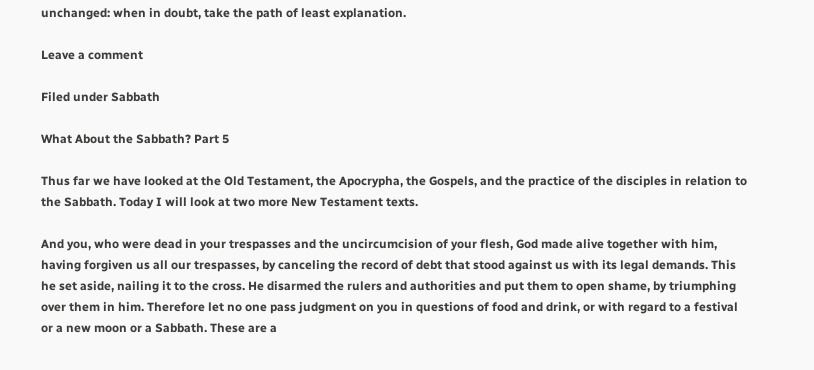unchanged: when in doubt, take the path of least explanation.

Leave a comment

Filed under Sabbath

What About the Sabbath? Part 5

Thus far we have looked at the Old Testament, the Apocrypha, the Gospels, and the practice of the disciples in relation to the Sabbath. Today I will look at two more New Testament texts.

And you, who were dead in your trespasses and the uncircumcision of your flesh, God made alive together with him, having forgiven us all our trespasses, by canceling the record of debt that stood against us with its legal demands. This he set aside, nailing it to the cross. He disarmed the rulers and authorities and put them to open shame, by triumphing over them in him. Therefore let no one pass judgment on you in questions of food and drink, or with regard to a festival or a new moon or a Sabbath. These are a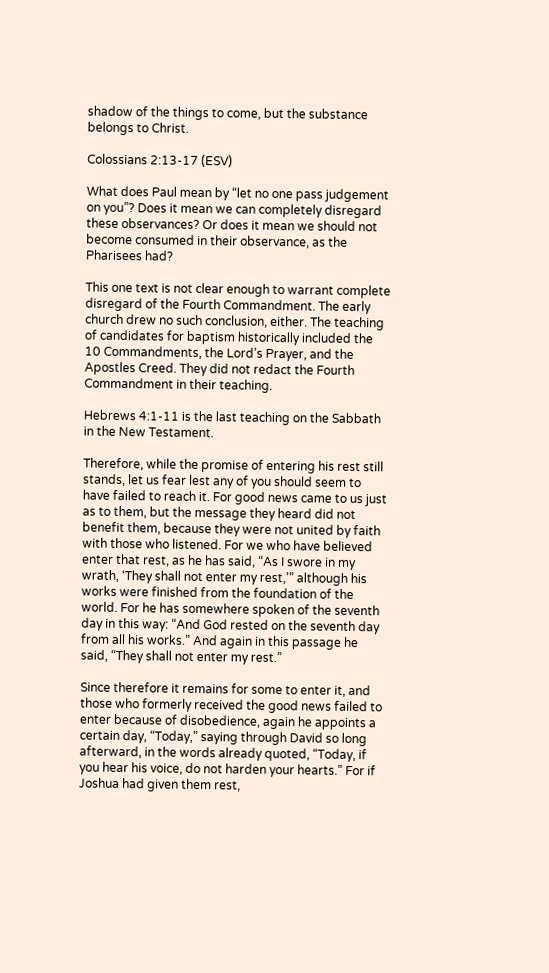shadow of the things to come, but the substance belongs to Christ.

Colossians 2:13-17 (ESV)

What does Paul mean by “let no one pass judgement on you”? Does it mean we can completely disregard these observances? Or does it mean we should not become consumed in their observance, as the Pharisees had?

This one text is not clear enough to warrant complete disregard of the Fourth Commandment. The early church drew no such conclusion, either. The teaching of candidates for baptism historically included the 10 Commandments, the Lord’s Prayer, and the Apostles Creed. They did not redact the Fourth Commandment in their teaching.

Hebrews 4:1-11 is the last teaching on the Sabbath in the New Testament.

Therefore, while the promise of entering his rest still stands, let us fear lest any of you should seem to have failed to reach it. For good news came to us just as to them, but the message they heard did not benefit them, because they were not united by faith with those who listened. For we who have believed enter that rest, as he has said, “As I swore in my wrath, ‘They shall not enter my rest,’” although his works were finished from the foundation of the world. For he has somewhere spoken of the seventh day in this way: “And God rested on the seventh day from all his works.” And again in this passage he said, “They shall not enter my rest.”

Since therefore it remains for some to enter it, and those who formerly received the good news failed to enter because of disobedience, again he appoints a certain day, “Today,” saying through David so long afterward, in the words already quoted, “Today, if you hear his voice, do not harden your hearts.” For if Joshua had given them rest,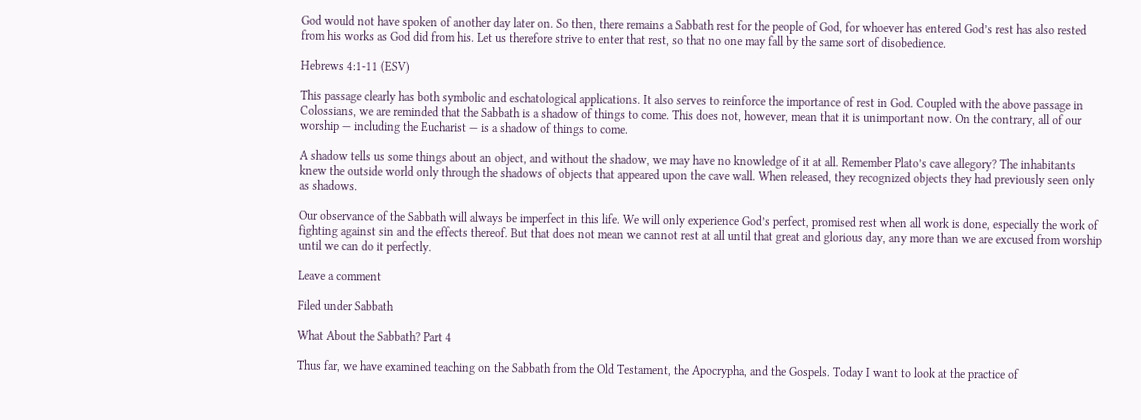God would not have spoken of another day later on. So then, there remains a Sabbath rest for the people of God, for whoever has entered God’s rest has also rested from his works as God did from his. Let us therefore strive to enter that rest, so that no one may fall by the same sort of disobedience.

Hebrews 4:1-11 (ESV)

This passage clearly has both symbolic and eschatological applications. It also serves to reinforce the importance of rest in God. Coupled with the above passage in Colossians, we are reminded that the Sabbath is a shadow of things to come. This does not, however, mean that it is unimportant now. On the contrary, all of our worship — including the Eucharist — is a shadow of things to come.

A shadow tells us some things about an object, and without the shadow, we may have no knowledge of it at all. Remember Plato’s cave allegory? The inhabitants knew the outside world only through the shadows of objects that appeared upon the cave wall. When released, they recognized objects they had previously seen only as shadows.

Our observance of the Sabbath will always be imperfect in this life. We will only experience God’s perfect, promised rest when all work is done, especially the work of fighting against sin and the effects thereof. But that does not mean we cannot rest at all until that great and glorious day, any more than we are excused from worship until we can do it perfectly.

Leave a comment

Filed under Sabbath

What About the Sabbath? Part 4

Thus far, we have examined teaching on the Sabbath from the Old Testament, the Apocrypha, and the Gospels. Today I want to look at the practice of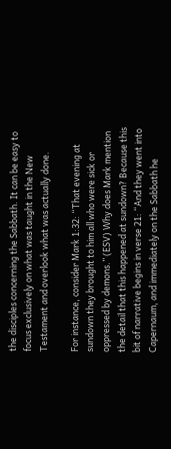the disciples concerning the Sabbath. It can be easy to focus exclusively on what was taught in the New Testament and overlook what was actually done.

For instance, consider Mark 1:32: “That evening at sundown they brought to him all who were sick or oppressed by demons.” (ESV) Why does Mark mention the detail that this happened at sundown? Because this bit of narrative begins in verse 21: “And they went into Capernaum, and immediately on the Sabbath he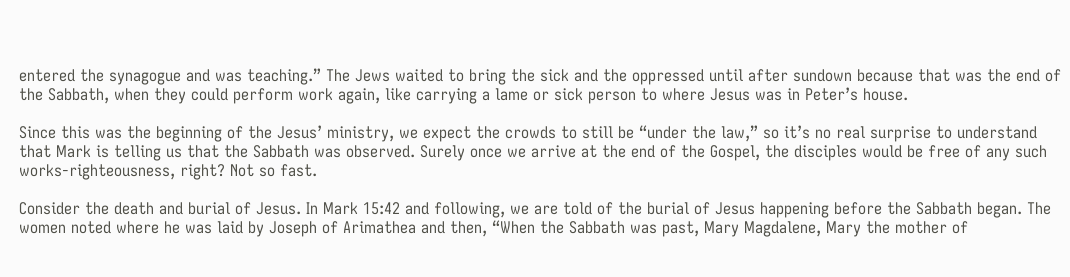entered the synagogue and was teaching.” The Jews waited to bring the sick and the oppressed until after sundown because that was the end of the Sabbath, when they could perform work again, like carrying a lame or sick person to where Jesus was in Peter’s house.

Since this was the beginning of the Jesus’ ministry, we expect the crowds to still be “under the law,” so it’s no real surprise to understand that Mark is telling us that the Sabbath was observed. Surely once we arrive at the end of the Gospel, the disciples would be free of any such works-righteousness, right? Not so fast.

Consider the death and burial of Jesus. In Mark 15:42 and following, we are told of the burial of Jesus happening before the Sabbath began. The women noted where he was laid by Joseph of Arimathea and then, “When the Sabbath was past, Mary Magdalene, Mary the mother of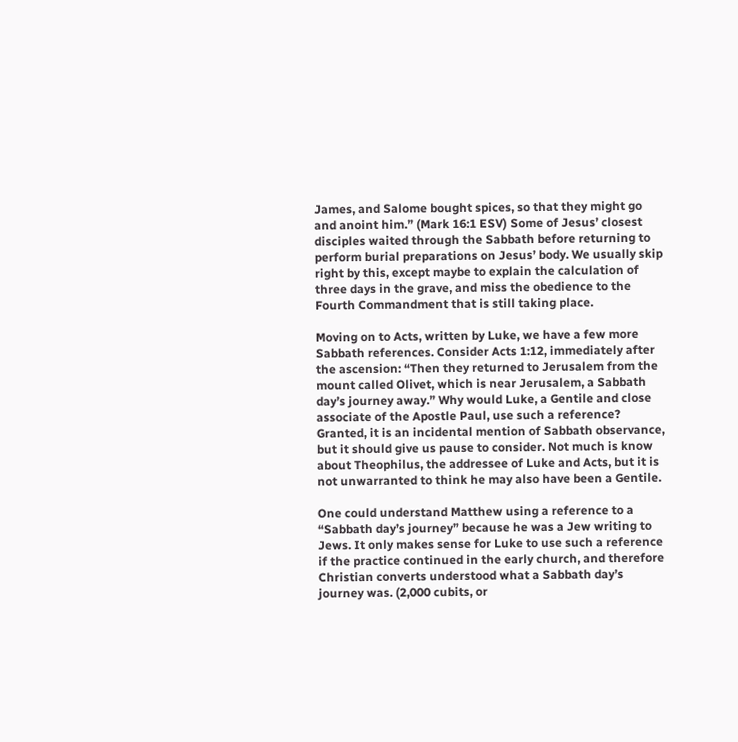James, and Salome bought spices, so that they might go and anoint him.” (Mark 16:1 ESV) Some of Jesus’ closest disciples waited through the Sabbath before returning to perform burial preparations on Jesus’ body. We usually skip right by this, except maybe to explain the calculation of three days in the grave, and miss the obedience to the Fourth Commandment that is still taking place.

Moving on to Acts, written by Luke, we have a few more Sabbath references. Consider Acts 1:12, immediately after the ascension: “Then they returned to Jerusalem from the mount called Olivet, which is near Jerusalem, a Sabbath day’s journey away.” Why would Luke, a Gentile and close associate of the Apostle Paul, use such a reference? Granted, it is an incidental mention of Sabbath observance, but it should give us pause to consider. Not much is know about Theophilus, the addressee of Luke and Acts, but it is not unwarranted to think he may also have been a Gentile.

One could understand Matthew using a reference to a “Sabbath day’s journey” because he was a Jew writing to Jews. It only makes sense for Luke to use such a reference if the practice continued in the early church, and therefore Christian converts understood what a Sabbath day’s journey was. (2,000 cubits, or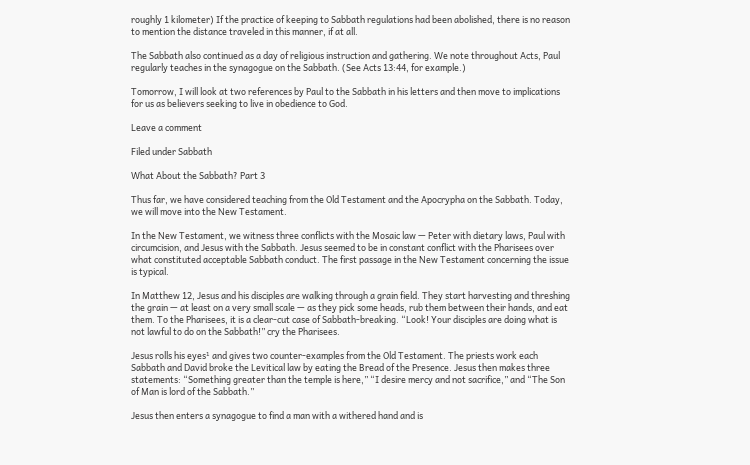roughly 1 kilometer) If the practice of keeping to Sabbath regulations had been abolished, there is no reason to mention the distance traveled in this manner, if at all.

The Sabbath also continued as a day of religious instruction and gathering. We note throughout Acts, Paul regularly teaches in the synagogue on the Sabbath. (See Acts 13:44, for example.)

Tomorrow, I will look at two references by Paul to the Sabbath in his letters and then move to implications for us as believers seeking to live in obedience to God.

Leave a comment

Filed under Sabbath

What About the Sabbath? Part 3

Thus far, we have considered teaching from the Old Testament and the Apocrypha on the Sabbath. Today, we will move into the New Testament.

In the New Testament, we witness three conflicts with the Mosaic law — Peter with dietary laws, Paul with circumcision, and Jesus with the Sabbath. Jesus seemed to be in constant conflict with the Pharisees over what constituted acceptable Sabbath conduct. The first passage in the New Testament concerning the issue is typical.

In Matthew 12, Jesus and his disciples are walking through a grain field. They start harvesting and threshing the grain — at least on a very small scale — as they pick some heads, rub them between their hands, and eat them. To the Pharisees, it is a clear-cut case of Sabbath-breaking. “Look! Your disciples are doing what is not lawful to do on the Sabbath!” cry the Pharisees.

Jesus rolls his eyes¹ and gives two counter-examples from the Old Testament. The priests work each Sabbath and David broke the Levitical law by eating the Bread of the Presence. Jesus then makes three statements: “Something greater than the temple is here,” “I desire mercy and not sacrifice,” and “The Son of Man is lord of the Sabbath.”

Jesus then enters a synagogue to find a man with a withered hand and is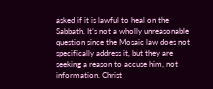asked if it is lawful to heal on the Sabbath. It’s not a wholly unreasonable question since the Mosaic law does not specifically address it, but they are seeking a reason to accuse him, not information. Christ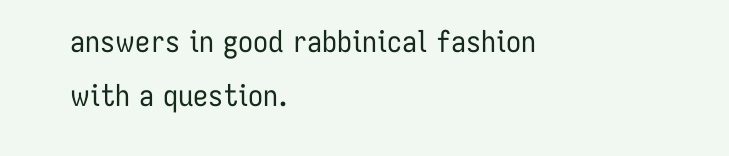answers in good rabbinical fashion with a question.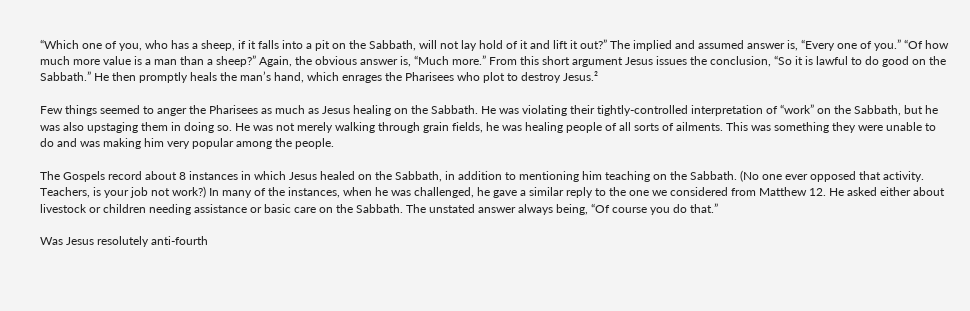“Which one of you, who has a sheep, if it falls into a pit on the Sabbath, will not lay hold of it and lift it out?” The implied and assumed answer is, “Every one of you.” “Of how much more value is a man than a sheep?” Again, the obvious answer is, “Much more.” From this short argument Jesus issues the conclusion, “So it is lawful to do good on the Sabbath.” He then promptly heals the man’s hand, which enrages the Pharisees who plot to destroy Jesus.²

Few things seemed to anger the Pharisees as much as Jesus healing on the Sabbath. He was violating their tightly-controlled interpretation of “work” on the Sabbath, but he was also upstaging them in doing so. He was not merely walking through grain fields, he was healing people of all sorts of ailments. This was something they were unable to do and was making him very popular among the people.

The Gospels record about 8 instances in which Jesus healed on the Sabbath, in addition to mentioning him teaching on the Sabbath. (No one ever opposed that activity. Teachers, is your job not work?) In many of the instances, when he was challenged, he gave a similar reply to the one we considered from Matthew 12. He asked either about livestock or children needing assistance or basic care on the Sabbath. The unstated answer always being, “Of course you do that.”

Was Jesus resolutely anti-fourth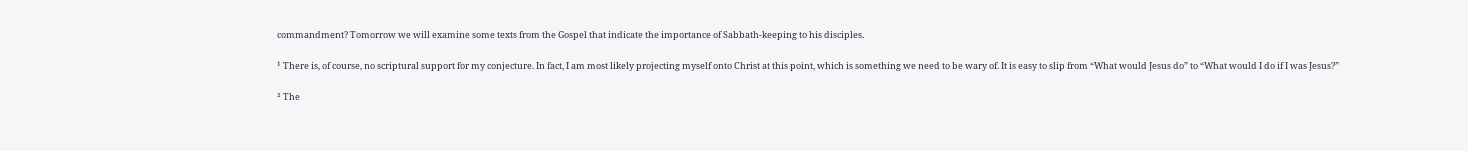commandment? Tomorrow we will examine some texts from the Gospel that indicate the importance of Sabbath-keeping to his disciples.

¹ There is, of course, no scriptural support for my conjecture. In fact, I am most likely projecting myself onto Christ at this point, which is something we need to be wary of. It is easy to slip from “What would Jesus do” to “What would I do if I was Jesus?”

² The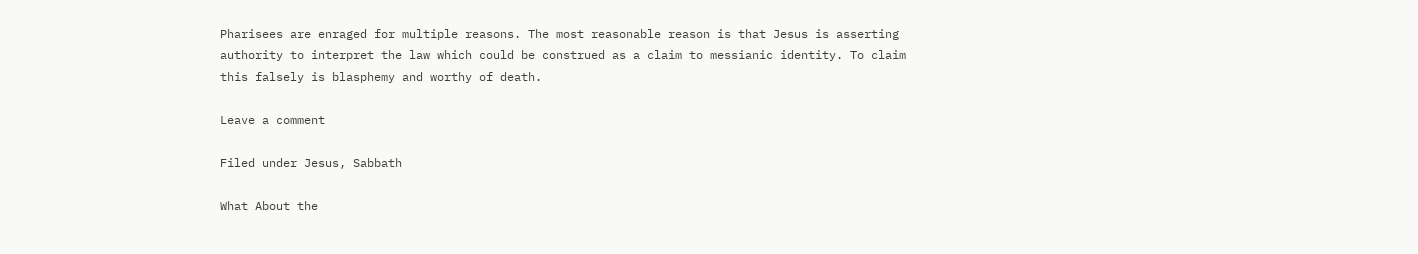Pharisees are enraged for multiple reasons. The most reasonable reason is that Jesus is asserting authority to interpret the law which could be construed as a claim to messianic identity. To claim this falsely is blasphemy and worthy of death.

Leave a comment

Filed under Jesus, Sabbath

What About the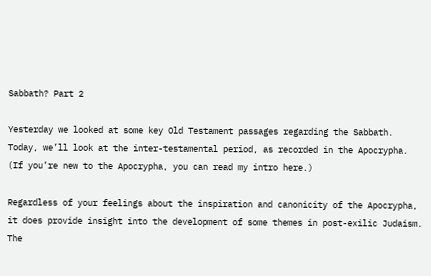Sabbath? Part 2

Yesterday we looked at some key Old Testament passages regarding the Sabbath. Today, we’ll look at the inter-testamental period, as recorded in the Apocrypha. (If you’re new to the Apocrypha, you can read my intro here.)

Regardless of your feelings about the inspiration and canonicity of the Apocrypha, it does provide insight into the development of some themes in post-exilic Judaism. The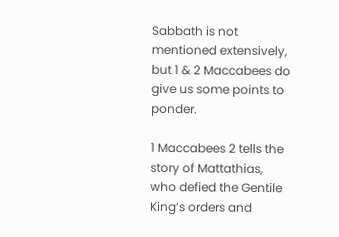Sabbath is not mentioned extensively, but 1 & 2 Maccabees do give us some points to ponder.

1 Maccabees 2 tells the story of Mattathias, who defied the Gentile King’s orders and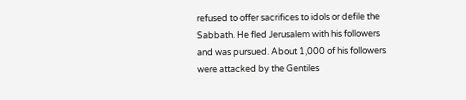refused to offer sacrifices to idols or defile the Sabbath. He fled Jerusalem with his followers and was pursued. About 1,000 of his followers were attacked by the Gentiles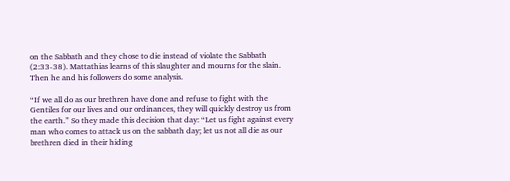on the Sabbath and they chose to die instead of violate the Sabbath (2:33-38). Mattathias learns of this slaughter and mourns for the slain. Then he and his followers do some analysis.

“If we all do as our brethren have done and refuse to fight with the Gentiles for our lives and our ordinances, they will quickly destroy us from the earth.” So they made this decision that day: “Let us fight against every man who comes to attack us on the sabbath day; let us not all die as our brethren died in their hiding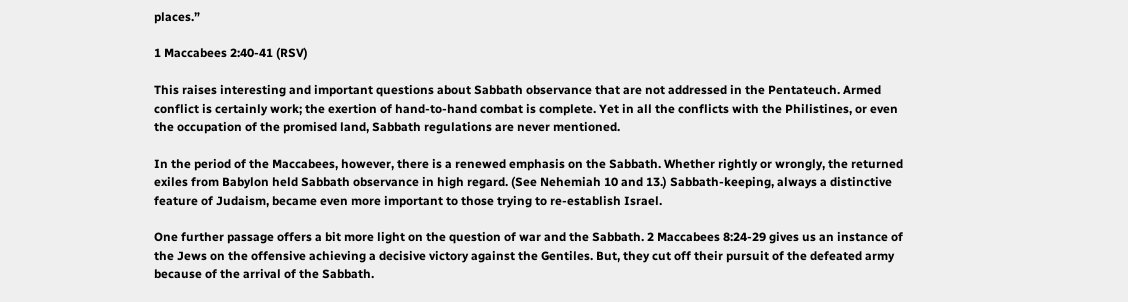places.”

1 Maccabees 2:40-41 (RSV)

This raises interesting and important questions about Sabbath observance that are not addressed in the Pentateuch. Armed conflict is certainly work; the exertion of hand-to-hand combat is complete. Yet in all the conflicts with the Philistines, or even the occupation of the promised land, Sabbath regulations are never mentioned.

In the period of the Maccabees, however, there is a renewed emphasis on the Sabbath. Whether rightly or wrongly, the returned exiles from Babylon held Sabbath observance in high regard. (See Nehemiah 10 and 13.) Sabbath-keeping, always a distinctive feature of Judaism, became even more important to those trying to re-establish Israel.

One further passage offers a bit more light on the question of war and the Sabbath. 2 Maccabees 8:24-29 gives us an instance of the Jews on the offensive achieving a decisive victory against the Gentiles. But, they cut off their pursuit of the defeated army because of the arrival of the Sabbath.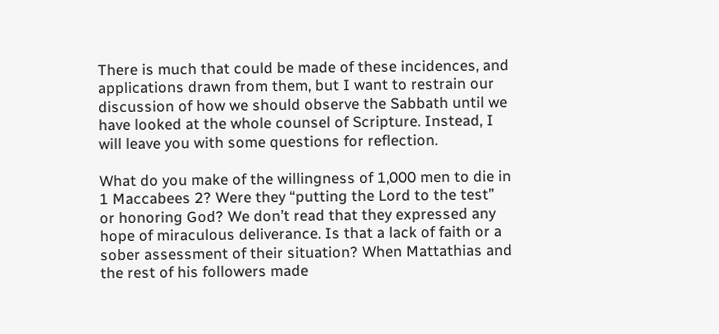There is much that could be made of these incidences, and applications drawn from them, but I want to restrain our discussion of how we should observe the Sabbath until we have looked at the whole counsel of Scripture. Instead, I will leave you with some questions for reflection.

What do you make of the willingness of 1,000 men to die in 1 Maccabees 2? Were they “putting the Lord to the test” or honoring God? We don’t read that they expressed any hope of miraculous deliverance. Is that a lack of faith or a sober assessment of their situation? When Mattathias and the rest of his followers made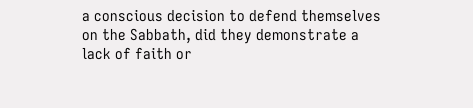a conscious decision to defend themselves on the Sabbath, did they demonstrate a lack of faith or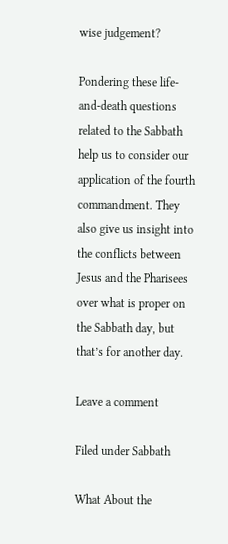wise judgement?

Pondering these life-and-death questions related to the Sabbath help us to consider our application of the fourth commandment. They also give us insight into the conflicts between Jesus and the Pharisees over what is proper on the Sabbath day, but that’s for another day.

Leave a comment

Filed under Sabbath

What About the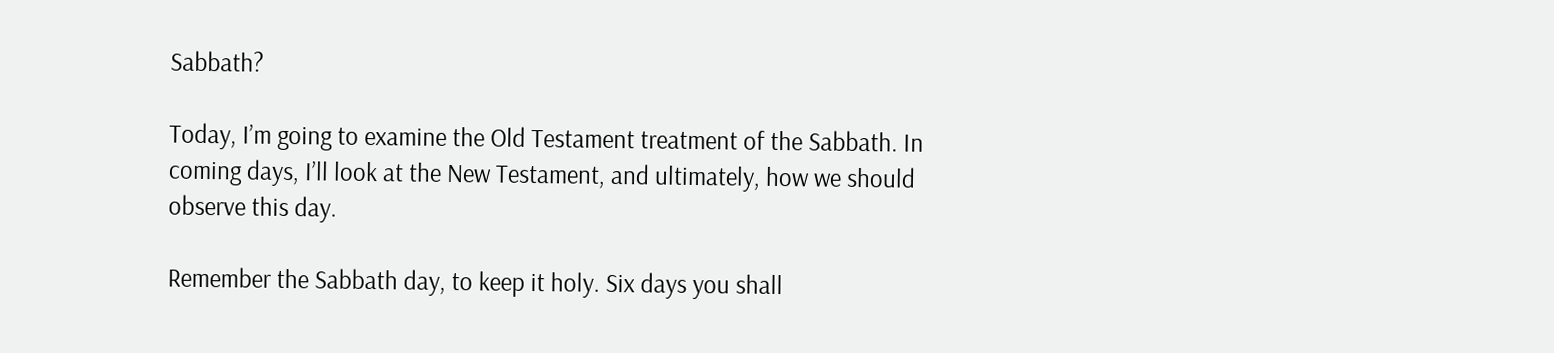Sabbath?

Today, I’m going to examine the Old Testament treatment of the Sabbath. In coming days, I’ll look at the New Testament, and ultimately, how we should observe this day.

Remember the Sabbath day, to keep it holy. Six days you shall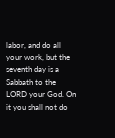labor, and do all your work, but the seventh day is a Sabbath to the LORD your God. On it you shall not do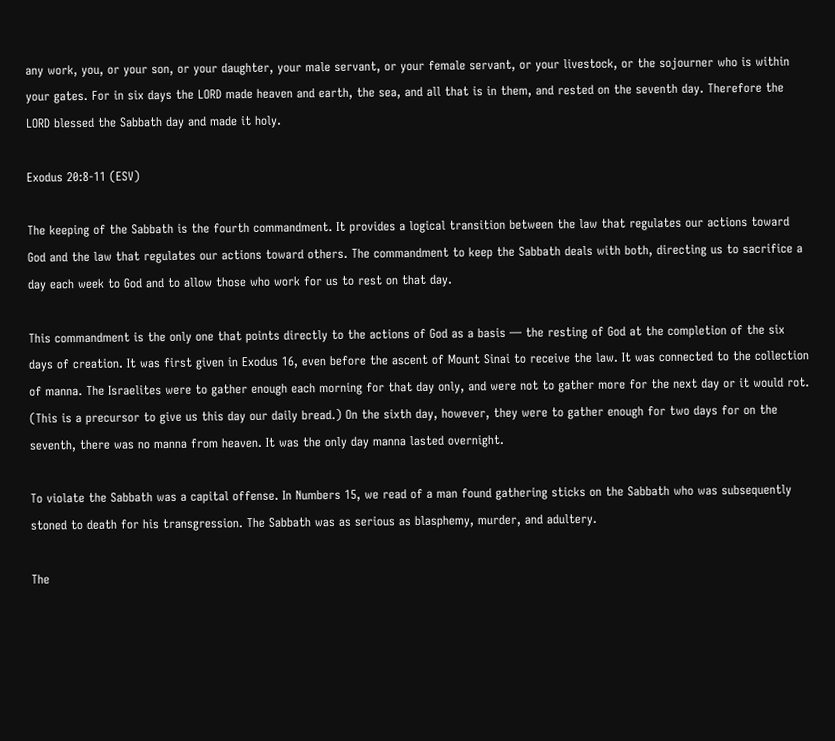any work, you, or your son, or your daughter, your male servant, or your female servant, or your livestock, or the sojourner who is within your gates. For in six days the LORD made heaven and earth, the sea, and all that is in them, and rested on the seventh day. Therefore the LORD blessed the Sabbath day and made it holy.

Exodus 20:8-11 (ESV)

The keeping of the Sabbath is the fourth commandment. It provides a logical transition between the law that regulates our actions toward God and the law that regulates our actions toward others. The commandment to keep the Sabbath deals with both, directing us to sacrifice a day each week to God and to allow those who work for us to rest on that day.

This commandment is the only one that points directly to the actions of God as a basis — the resting of God at the completion of the six days of creation. It was first given in Exodus 16, even before the ascent of Mount Sinai to receive the law. It was connected to the collection of manna. The Israelites were to gather enough each morning for that day only, and were not to gather more for the next day or it would rot. (This is a precursor to give us this day our daily bread.) On the sixth day, however, they were to gather enough for two days for on the seventh, there was no manna from heaven. It was the only day manna lasted overnight.

To violate the Sabbath was a capital offense. In Numbers 15, we read of a man found gathering sticks on the Sabbath who was subsequently stoned to death for his transgression. The Sabbath was as serious as blasphemy, murder, and adultery.

The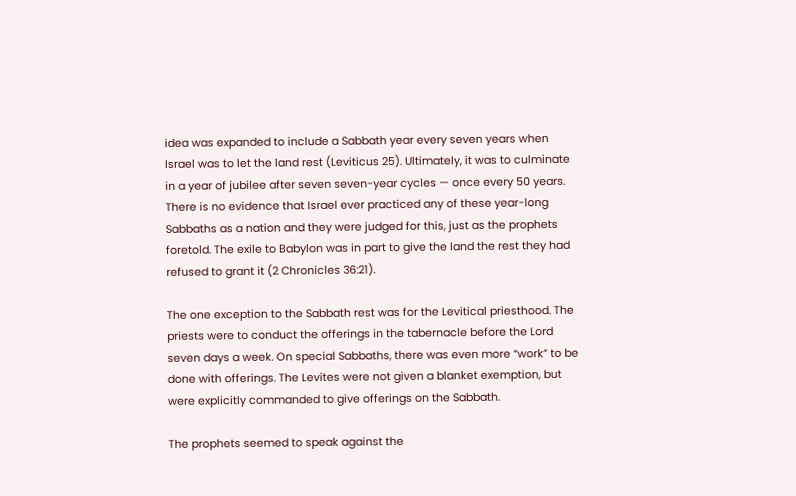idea was expanded to include a Sabbath year every seven years when Israel was to let the land rest (Leviticus 25). Ultimately, it was to culminate in a year of jubilee after seven seven-year cycles — once every 50 years. There is no evidence that Israel ever practiced any of these year-long Sabbaths as a nation and they were judged for this, just as the prophets foretold. The exile to Babylon was in part to give the land the rest they had refused to grant it (2 Chronicles 36:21).

The one exception to the Sabbath rest was for the Levitical priesthood. The priests were to conduct the offerings in the tabernacle before the Lord seven days a week. On special Sabbaths, there was even more “work” to be done with offerings. The Levites were not given a blanket exemption, but were explicitly commanded to give offerings on the Sabbath.

The prophets seemed to speak against the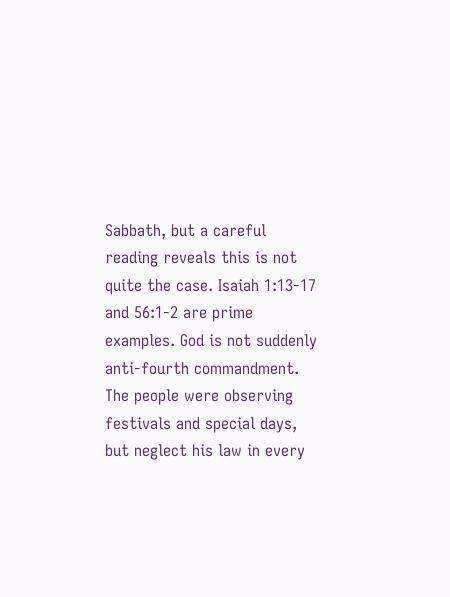Sabbath, but a careful reading reveals this is not quite the case. Isaiah 1:13-17 and 56:1-2 are prime examples. God is not suddenly anti-fourth commandment. The people were observing festivals and special days, but neglect his law in every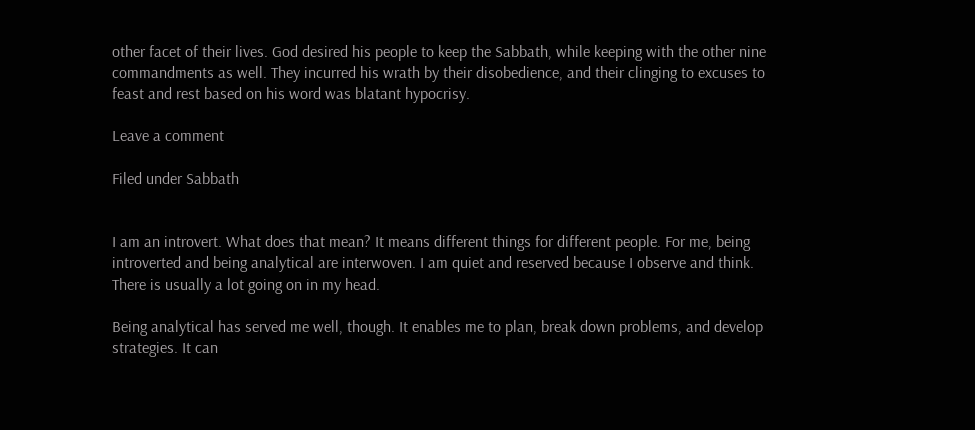other facet of their lives. God desired his people to keep the Sabbath, while keeping with the other nine commandments as well. They incurred his wrath by their disobedience, and their clinging to excuses to feast and rest based on his word was blatant hypocrisy.

Leave a comment

Filed under Sabbath


I am an introvert. What does that mean? It means different things for different people. For me, being introverted and being analytical are interwoven. I am quiet and reserved because I observe and think. There is usually a lot going on in my head.

Being analytical has served me well, though. It enables me to plan, break down problems, and develop strategies. It can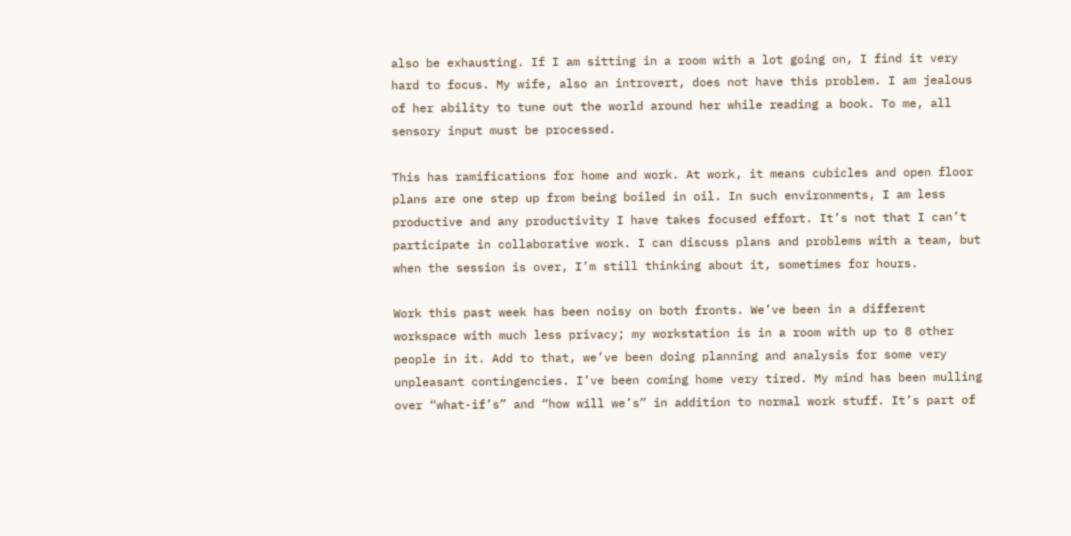also be exhausting. If I am sitting in a room with a lot going on, I find it very hard to focus. My wife, also an introvert, does not have this problem. I am jealous of her ability to tune out the world around her while reading a book. To me, all sensory input must be processed.

This has ramifications for home and work. At work, it means cubicles and open floor plans are one step up from being boiled in oil. In such environments, I am less productive and any productivity I have takes focused effort. It’s not that I can’t participate in collaborative work. I can discuss plans and problems with a team, but when the session is over, I’m still thinking about it, sometimes for hours.

Work this past week has been noisy on both fronts. We’ve been in a different workspace with much less privacy; my workstation is in a room with up to 8 other people in it. Add to that, we’ve been doing planning and analysis for some very unpleasant contingencies. I’ve been coming home very tired. My mind has been mulling over “what-if’s” and “how will we’s” in addition to normal work stuff. It’s part of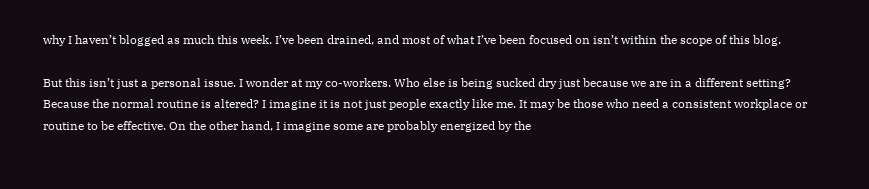why I haven’t blogged as much this week. I’ve been drained, and most of what I’ve been focused on isn’t within the scope of this blog.

But this isn’t just a personal issue. I wonder at my co-workers. Who else is being sucked dry just because we are in a different setting? Because the normal routine is altered? I imagine it is not just people exactly like me. It may be those who need a consistent workplace or routine to be effective. On the other hand, I imagine some are probably energized by the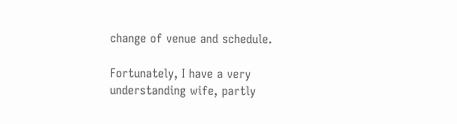change of venue and schedule.

Fortunately, I have a very understanding wife, partly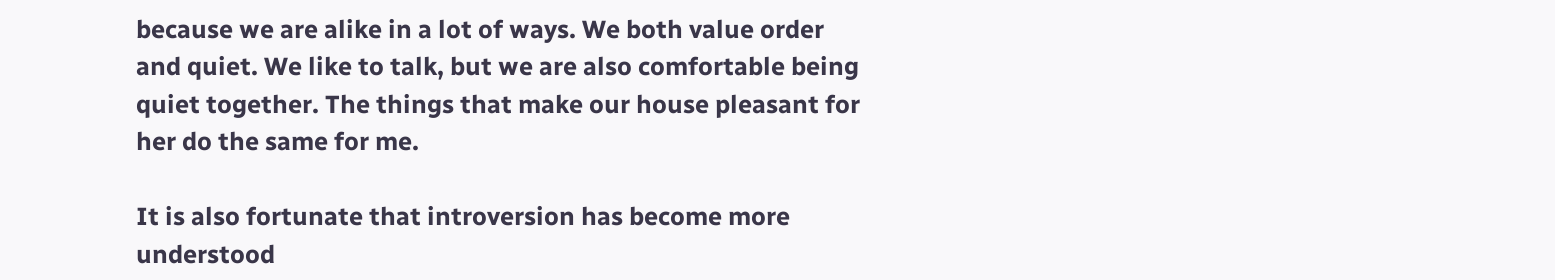because we are alike in a lot of ways. We both value order and quiet. We like to talk, but we are also comfortable being quiet together. The things that make our house pleasant for her do the same for me.

It is also fortunate that introversion has become more understood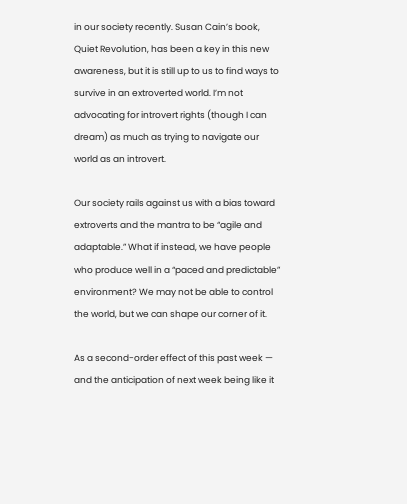in our society recently. Susan Cain’s book, Quiet Revolution, has been a key in this new awareness, but it is still up to us to find ways to survive in an extroverted world. I’m not advocating for introvert rights (though I can dream) as much as trying to navigate our world as an introvert.

Our society rails against us with a bias toward extroverts and the mantra to be “agile and adaptable.” What if instead, we have people who produce well in a “paced and predictable” environment? We may not be able to control the world, but we can shape our corner of it.

As a second-order effect of this past week — and the anticipation of next week being like it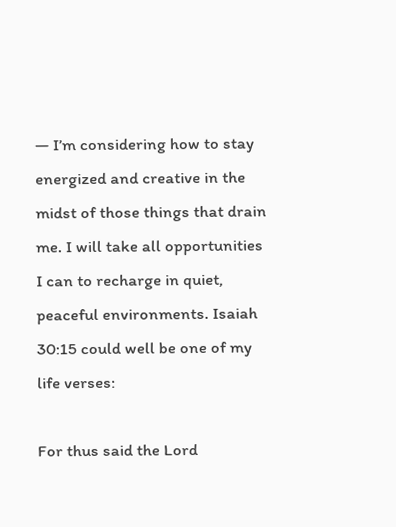— I’m considering how to stay energized and creative in the midst of those things that drain me. I will take all opportunities I can to recharge in quiet, peaceful environments. Isaiah 30:15 could well be one of my life verses:

For thus said the Lord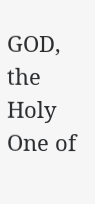GOD, the Holy One of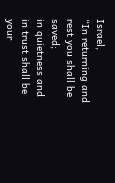Israel,
“In returning and rest you shall be saved;
in quietness and in trust shall be your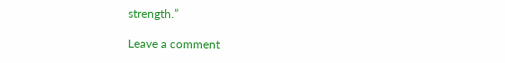strength.”

Leave a comment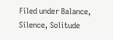Filed under Balance, Silence, Solitude